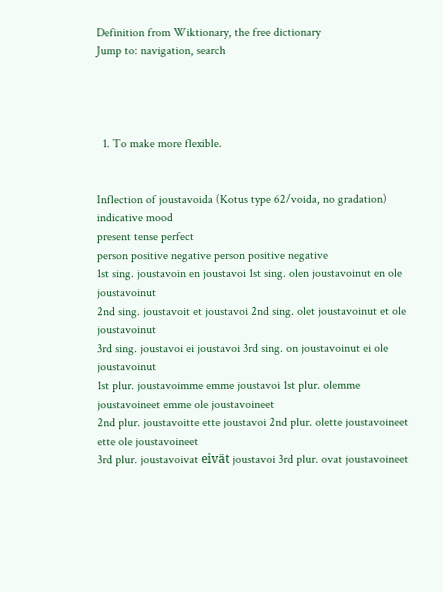Definition from Wiktionary, the free dictionary
Jump to: navigation, search




  1. To make more flexible.


Inflection of joustavoida (Kotus type 62/voida, no gradation)
indicative mood
present tense perfect
person positive negative person positive negative
1st sing. joustavoin en joustavoi 1st sing. olen joustavoinut en ole joustavoinut
2nd sing. joustavoit et joustavoi 2nd sing. olet joustavoinut et ole joustavoinut
3rd sing. joustavoi ei joustavoi 3rd sing. on joustavoinut ei ole joustavoinut
1st plur. joustavoimme emme joustavoi 1st plur. olemme joustavoineet emme ole joustavoineet
2nd plur. joustavoitte ette joustavoi 2nd plur. olette joustavoineet ette ole joustavoineet
3rd plur. joustavoivat eivät joustavoi 3rd plur. ovat joustavoineet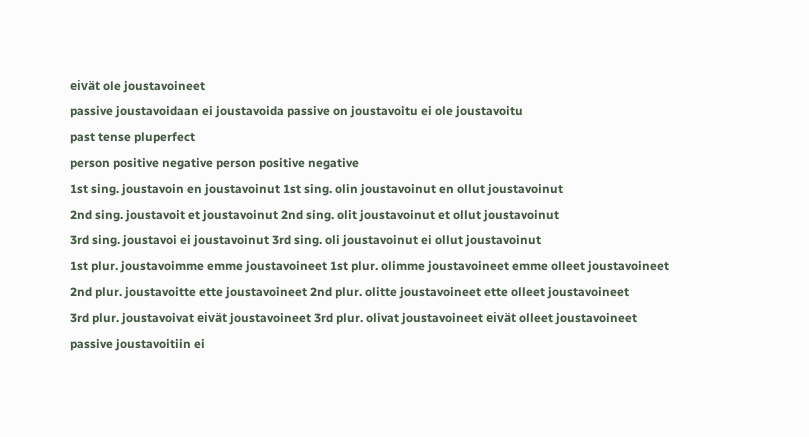eivät ole joustavoineet
passive joustavoidaan ei joustavoida passive on joustavoitu ei ole joustavoitu
past tense pluperfect
person positive negative person positive negative
1st sing. joustavoin en joustavoinut 1st sing. olin joustavoinut en ollut joustavoinut
2nd sing. joustavoit et joustavoinut 2nd sing. olit joustavoinut et ollut joustavoinut
3rd sing. joustavoi ei joustavoinut 3rd sing. oli joustavoinut ei ollut joustavoinut
1st plur. joustavoimme emme joustavoineet 1st plur. olimme joustavoineet emme olleet joustavoineet
2nd plur. joustavoitte ette joustavoineet 2nd plur. olitte joustavoineet ette olleet joustavoineet
3rd plur. joustavoivat eivät joustavoineet 3rd plur. olivat joustavoineet eivät olleet joustavoineet
passive joustavoitiin ei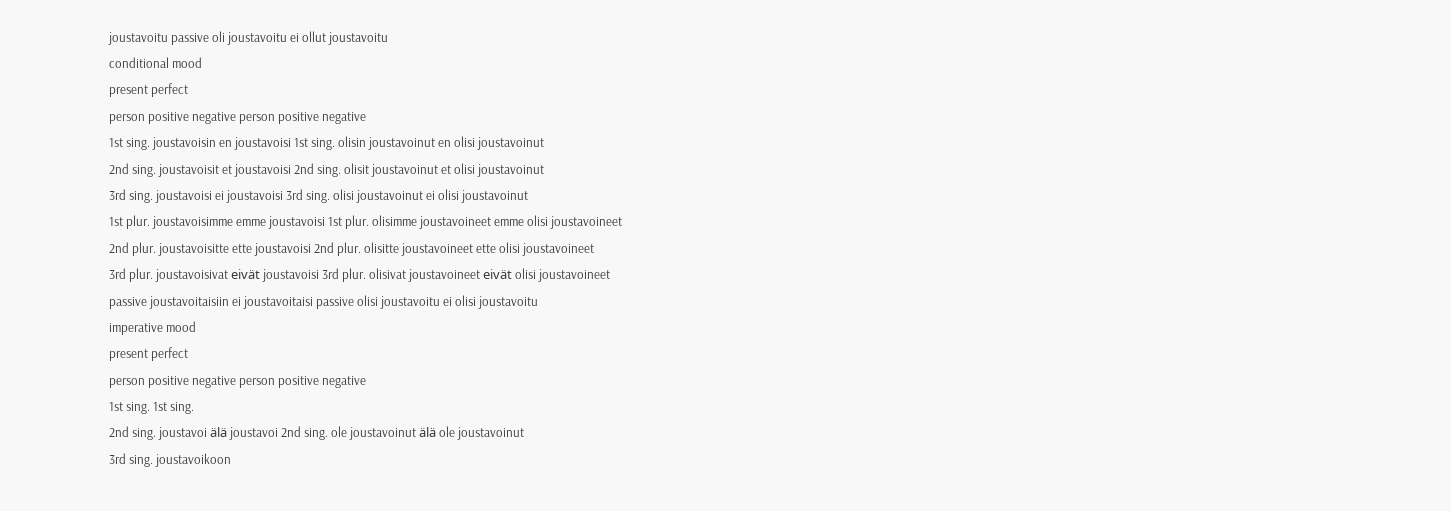joustavoitu passive oli joustavoitu ei ollut joustavoitu
conditional mood
present perfect
person positive negative person positive negative
1st sing. joustavoisin en joustavoisi 1st sing. olisin joustavoinut en olisi joustavoinut
2nd sing. joustavoisit et joustavoisi 2nd sing. olisit joustavoinut et olisi joustavoinut
3rd sing. joustavoisi ei joustavoisi 3rd sing. olisi joustavoinut ei olisi joustavoinut
1st plur. joustavoisimme emme joustavoisi 1st plur. olisimme joustavoineet emme olisi joustavoineet
2nd plur. joustavoisitte ette joustavoisi 2nd plur. olisitte joustavoineet ette olisi joustavoineet
3rd plur. joustavoisivat eivät joustavoisi 3rd plur. olisivat joustavoineet eivät olisi joustavoineet
passive joustavoitaisiin ei joustavoitaisi passive olisi joustavoitu ei olisi joustavoitu
imperative mood
present perfect
person positive negative person positive negative
1st sing. 1st sing.
2nd sing. joustavoi älä joustavoi 2nd sing. ole joustavoinut älä ole joustavoinut
3rd sing. joustavoikoon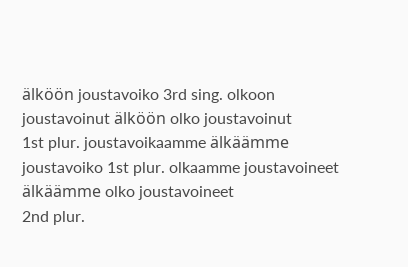älköön joustavoiko 3rd sing. olkoon joustavoinut älköön olko joustavoinut
1st plur. joustavoikaamme älkäämme joustavoiko 1st plur. olkaamme joustavoineet älkäämme olko joustavoineet
2nd plur.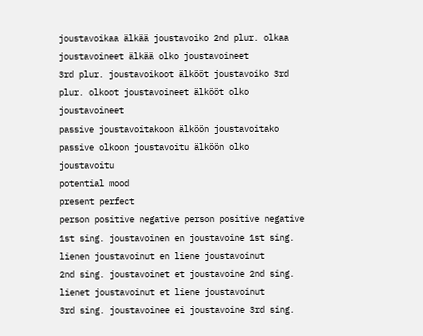joustavoikaa älkää joustavoiko 2nd plur. olkaa joustavoineet älkää olko joustavoineet
3rd plur. joustavoikoot älkööt joustavoiko 3rd plur. olkoot joustavoineet älkööt olko joustavoineet
passive joustavoitakoon älköön joustavoitako passive olkoon joustavoitu älköön olko joustavoitu
potential mood
present perfect
person positive negative person positive negative
1st sing. joustavoinen en joustavoine 1st sing. lienen joustavoinut en liene joustavoinut
2nd sing. joustavoinet et joustavoine 2nd sing. lienet joustavoinut et liene joustavoinut
3rd sing. joustavoinee ei joustavoine 3rd sing.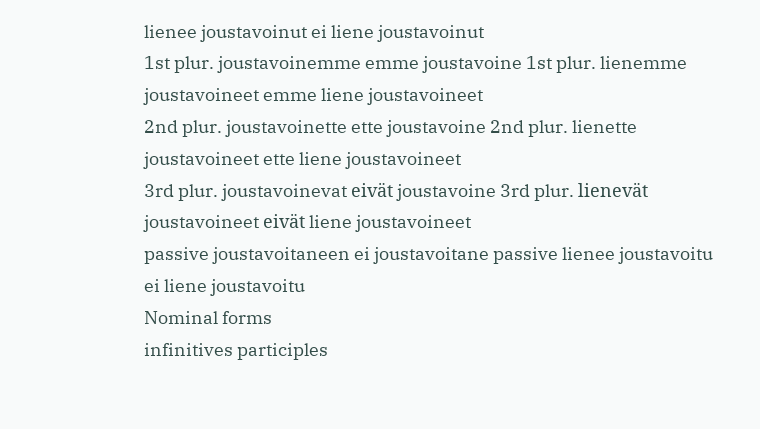lienee joustavoinut ei liene joustavoinut
1st plur. joustavoinemme emme joustavoine 1st plur. lienemme joustavoineet emme liene joustavoineet
2nd plur. joustavoinette ette joustavoine 2nd plur. lienette joustavoineet ette liene joustavoineet
3rd plur. joustavoinevat eivät joustavoine 3rd plur. lienevät joustavoineet eivät liene joustavoineet
passive joustavoitaneen ei joustavoitane passive lienee joustavoitu ei liene joustavoitu
Nominal forms
infinitives participles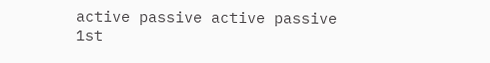active passive active passive
1st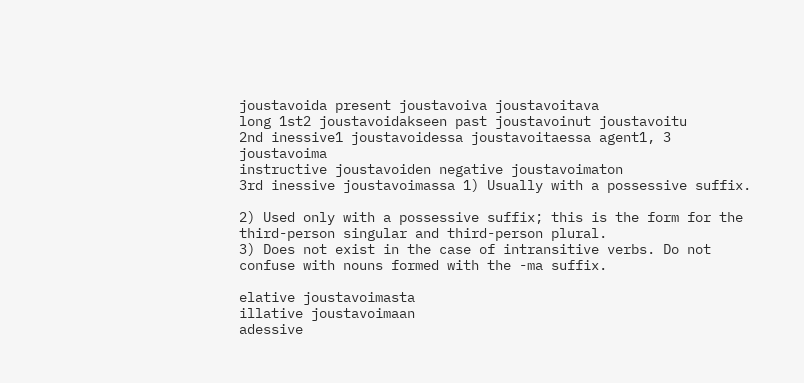joustavoida present joustavoiva joustavoitava
long 1st2 joustavoidakseen past joustavoinut joustavoitu
2nd inessive1 joustavoidessa joustavoitaessa agent1, 3 joustavoima
instructive joustavoiden negative joustavoimaton
3rd inessive joustavoimassa 1) Usually with a possessive suffix.

2) Used only with a possessive suffix; this is the form for the third-person singular and third-person plural.
3) Does not exist in the case of intransitive verbs. Do not confuse with nouns formed with the -ma suffix.

elative joustavoimasta
illative joustavoimaan
adessive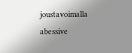joustavoimalla
abessive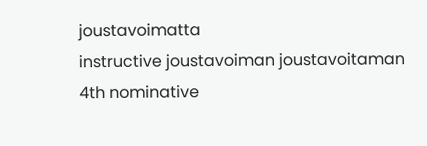joustavoimatta
instructive joustavoiman joustavoitaman
4th nominative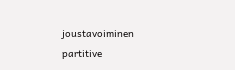joustavoiminen
partitive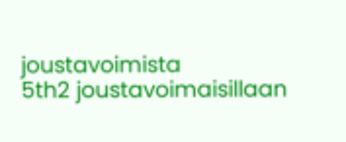joustavoimista
5th2 joustavoimaisillaan